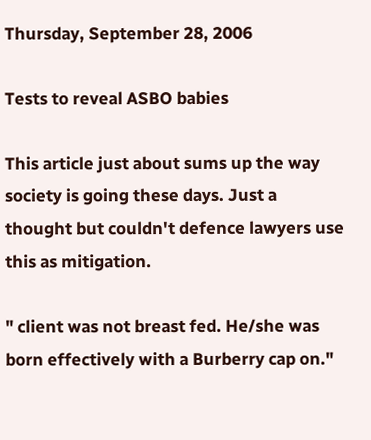Thursday, September 28, 2006

Tests to reveal ASBO babies

This article just about sums up the way society is going these days. Just a thought but couldn't defence lawyers use this as mitigation.

" client was not breast fed. He/she was born effectively with a Burberry cap on."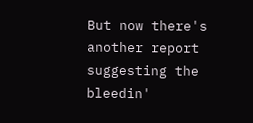But now there's another report suggesting the bleedin'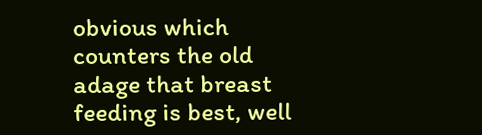obvious which counters the old adage that breast feeding is best, well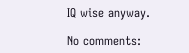IQ wise anyway.

No comments: